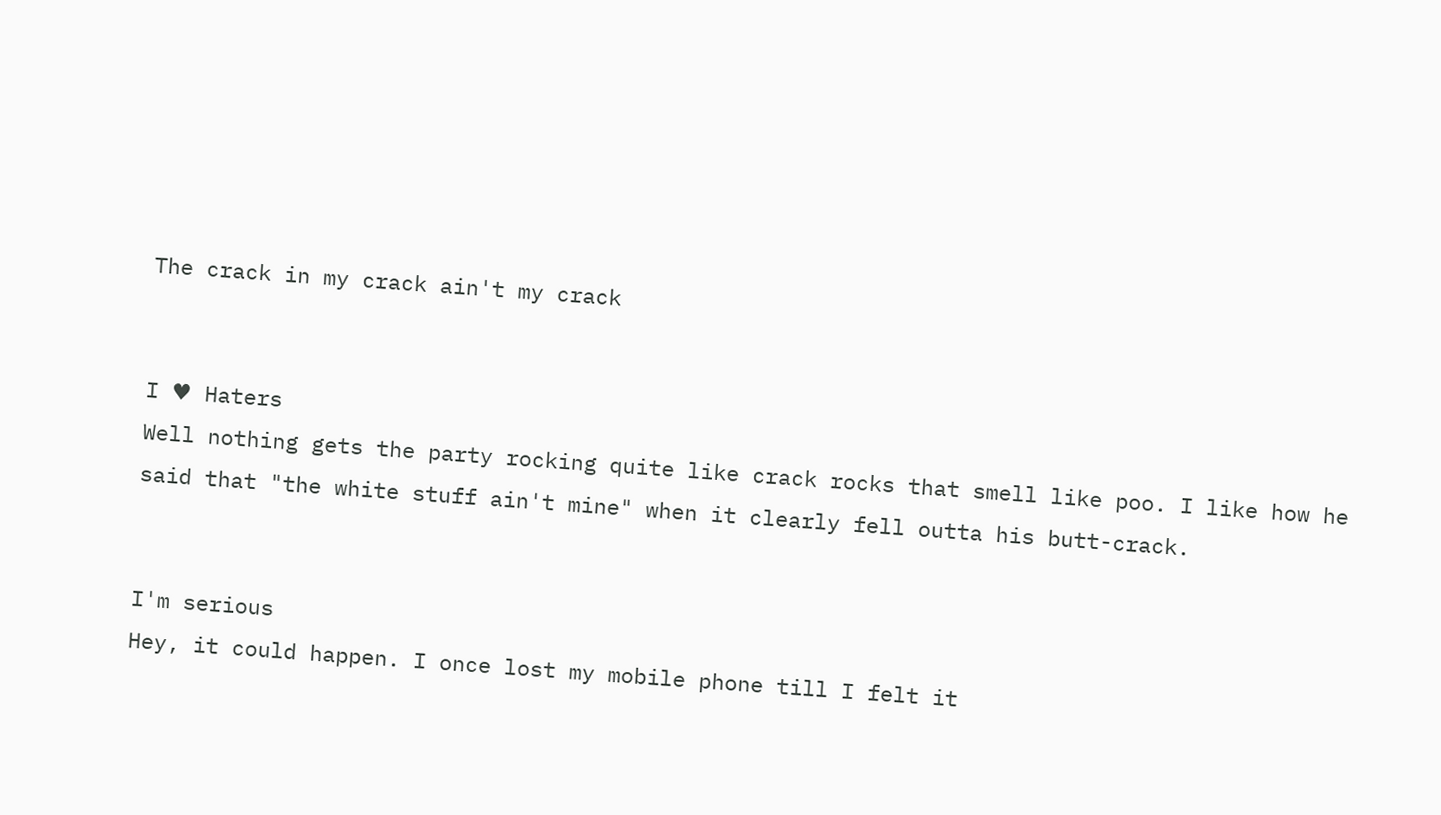The crack in my crack ain't my crack


I ♥ Haters
Well nothing gets the party rocking quite like crack rocks that smell like poo. I like how he said that "the white stuff ain't mine" when it clearly fell outta his butt-crack.


I'm serious
Hey, it could happen. I once lost my mobile phone till I felt it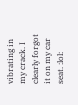vibrating in my crack. I clearly forgot it on my car seat. :lol: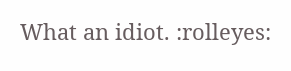What an idiot. :rolleyes: